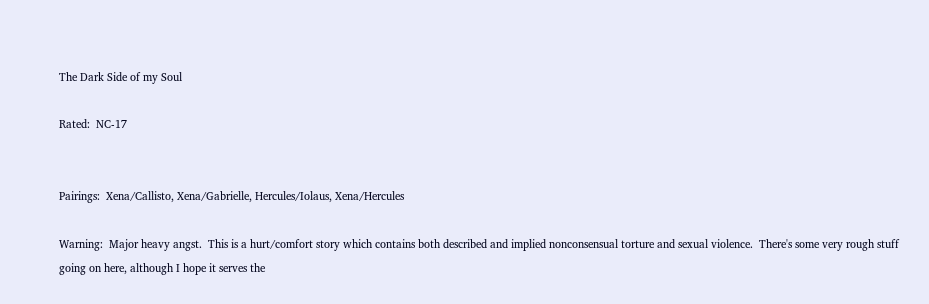The Dark Side of my Soul

Rated:  NC-17


Pairings:  Xena/Callisto, Xena/Gabrielle, Hercules/Iolaus, Xena/Hercules

Warning:  Major heavy angst.  This is a hurt/comfort story which contains both described and implied nonconsensual torture and sexual violence.  There's some very rough stuff going on here, although I hope it serves the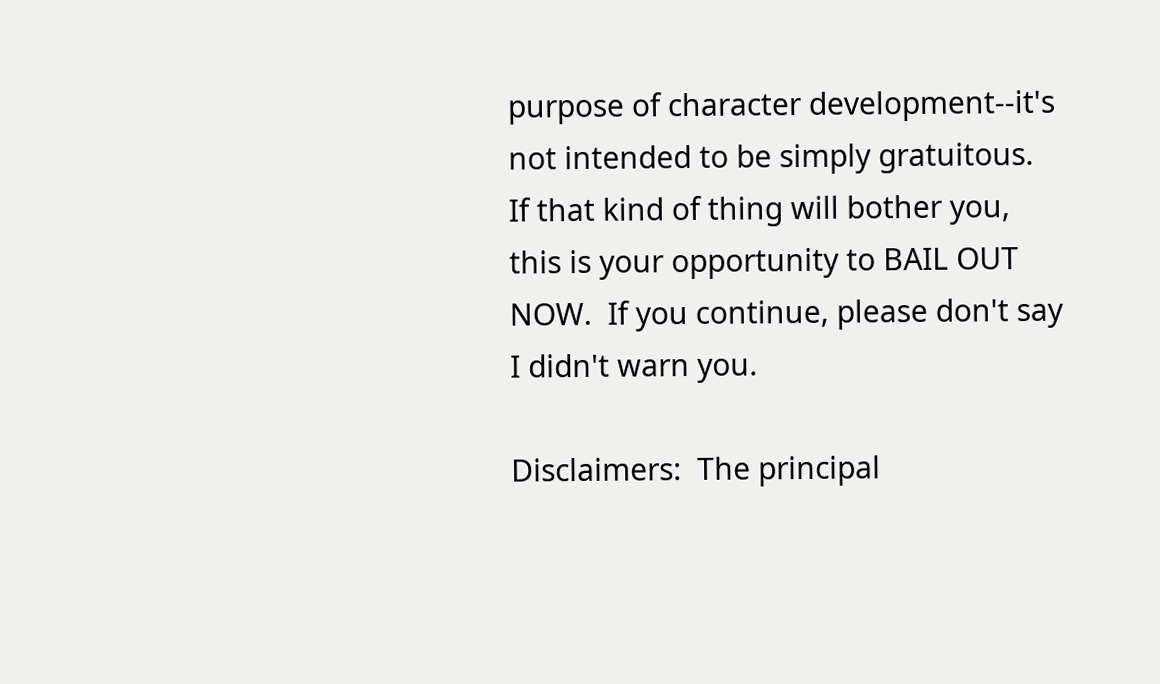purpose of character development--it's not intended to be simply gratuitous.  If that kind of thing will bother you, this is your opportunity to BAIL OUT NOW.  If you continue, please don't say I didn't warn you.

Disclaimers:  The principal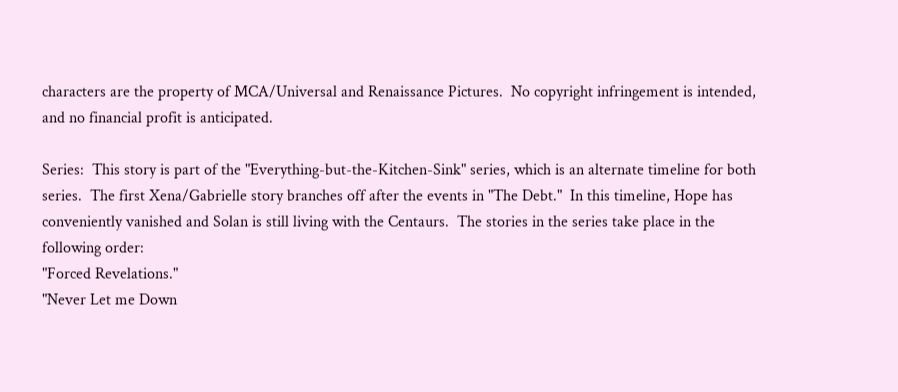characters are the property of MCA/Universal and Renaissance Pictures.  No copyright infringement is intended, and no financial profit is anticipated.

Series:  This story is part of the "Everything-but-the-Kitchen-Sink" series, which is an alternate timeline for both series.  The first Xena/Gabrielle story branches off after the events in "The Debt."  In this timeline, Hope has conveniently vanished and Solan is still living with the Centaurs.  The stories in the series take place in the following order:
"Forced Revelations."
"Never Let me Down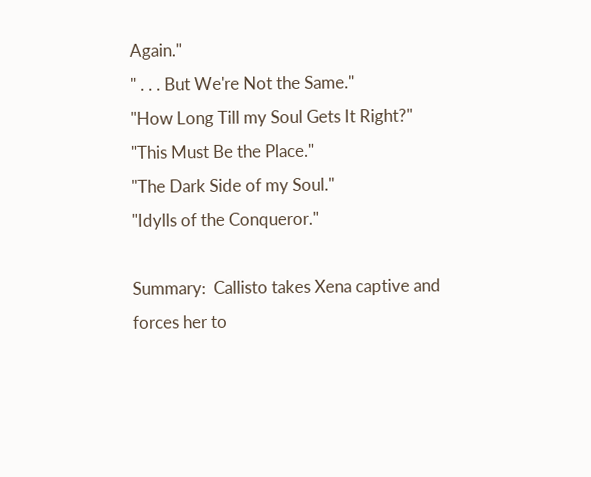Again."
" . . . But We're Not the Same."
"How Long Till my Soul Gets It Right?"
"This Must Be the Place."
"The Dark Side of my Soul."
"Idylls of the Conqueror."

Summary:  Callisto takes Xena captive and forces her to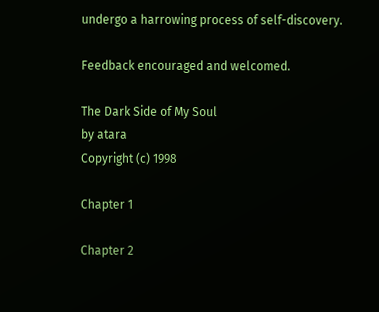undergo a harrowing process of self-discovery.

Feedback encouraged and welcomed.

The Dark Side of My Soul
by atara
Copyright (c) 1998

Chapter 1

Chapter 2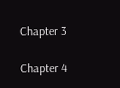Chapter 3

Chapter 4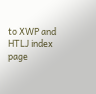to XWP and HTLJ index page